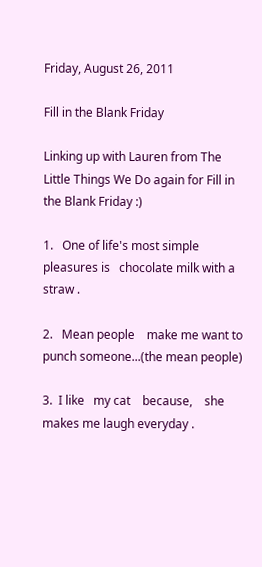Friday, August 26, 2011

Fill in the Blank Friday

Linking up with Lauren from The Little Things We Do again for Fill in the Blank Friday :)

1.   One of life's most simple pleasures is   chocolate milk with a straw .

2.   Mean people    make me want to punch someone...(the mean people)

3.  I like   my cat    because,    she makes me laugh everyday .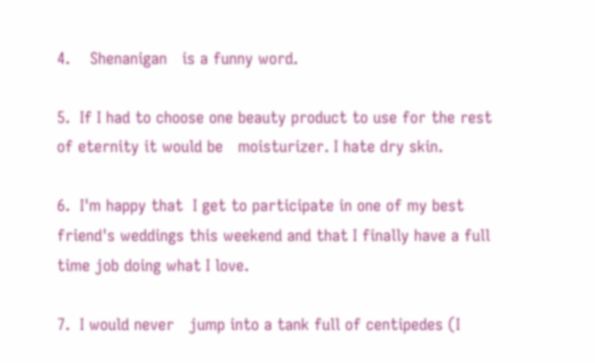4.    Shenanigan   is a funny word.

5.  If I had to choose one beauty product to use for the rest of eternity it would be   moisturizer. I hate dry skin.

6.  I'm happy that  I get to participate in one of my best friend's weddings this weekend and that I finally have a full time job doing what I love.

7.  I would never   jump into a tank full of centipedes (I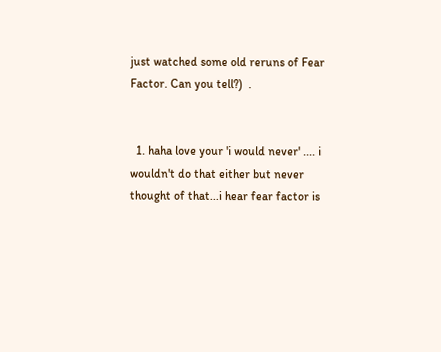just watched some old reruns of Fear Factor. Can you tell?)  .


  1. haha love your 'i would never' .... i wouldn't do that either but never thought of that...i hear fear factor is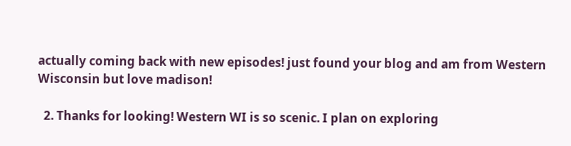actually coming back with new episodes! just found your blog and am from Western Wisconsin but love madison!

  2. Thanks for looking! Western WI is so scenic. I plan on exploring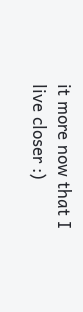it more now that I live closer :)